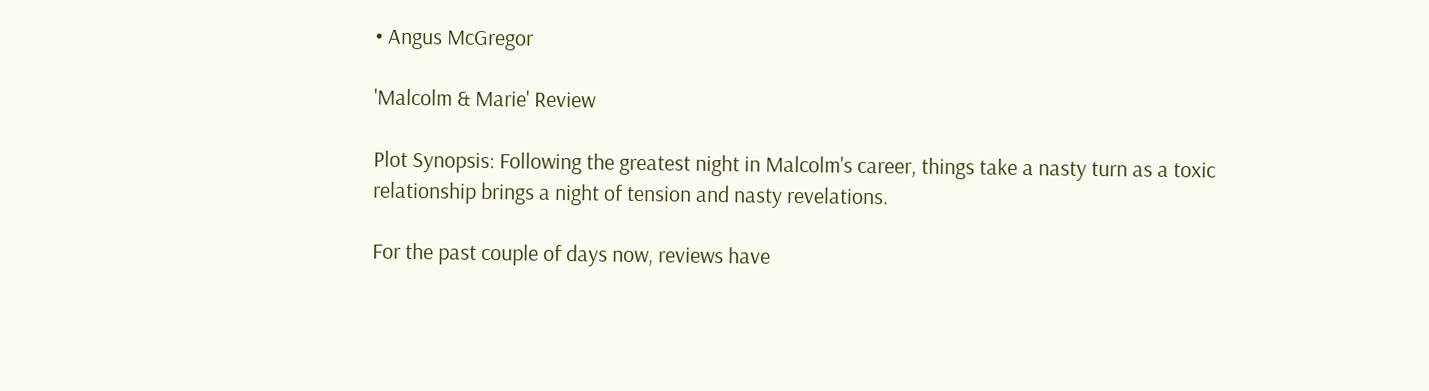• Angus McGregor

'Malcolm & Marie' Review

Plot Synopsis: Following the greatest night in Malcolm's career, things take a nasty turn as a toxic relationship brings a night of tension and nasty revelations.

For the past couple of days now, reviews have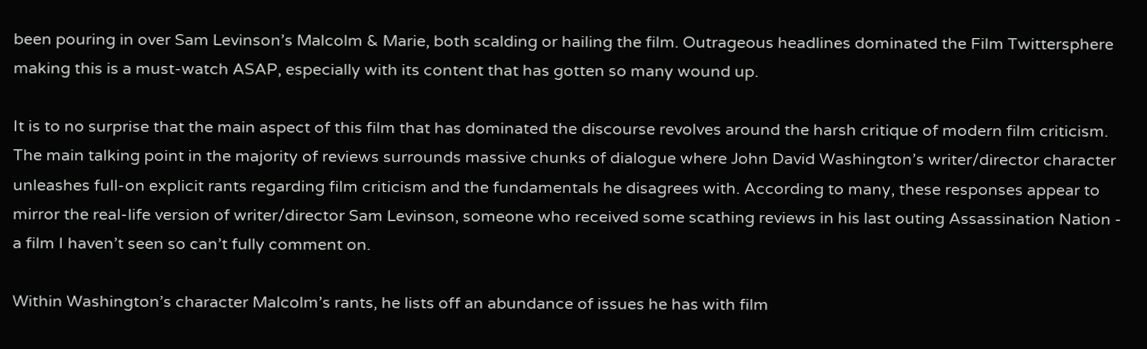been pouring in over Sam Levinson’s Malcolm & Marie, both scalding or hailing the film. Outrageous headlines dominated the Film Twittersphere making this is a must-watch ASAP, especially with its content that has gotten so many wound up.

It is to no surprise that the main aspect of this film that has dominated the discourse revolves around the harsh critique of modern film criticism. The main talking point in the majority of reviews surrounds massive chunks of dialogue where John David Washington’s writer/director character unleashes full-on explicit rants regarding film criticism and the fundamentals he disagrees with. According to many, these responses appear to mirror the real-life version of writer/director Sam Levinson, someone who received some scathing reviews in his last outing Assassination Nation - a film I haven’t seen so can’t fully comment on.

Within Washington’s character Malcolm’s rants, he lists off an abundance of issues he has with film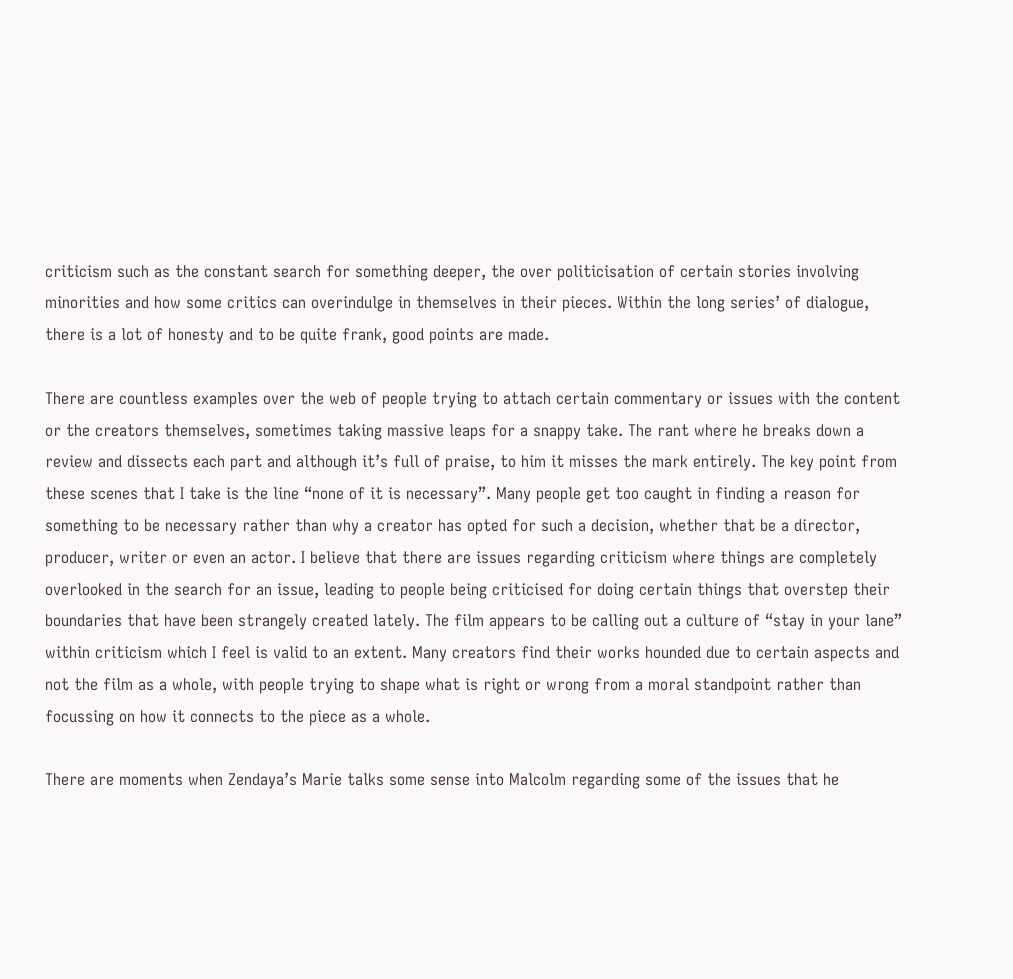criticism such as the constant search for something deeper, the over politicisation of certain stories involving minorities and how some critics can overindulge in themselves in their pieces. Within the long series’ of dialogue, there is a lot of honesty and to be quite frank, good points are made.

There are countless examples over the web of people trying to attach certain commentary or issues with the content or the creators themselves, sometimes taking massive leaps for a snappy take. The rant where he breaks down a review and dissects each part and although it’s full of praise, to him it misses the mark entirely. The key point from these scenes that I take is the line “none of it is necessary”. Many people get too caught in finding a reason for something to be necessary rather than why a creator has opted for such a decision, whether that be a director, producer, writer or even an actor. I believe that there are issues regarding criticism where things are completely overlooked in the search for an issue, leading to people being criticised for doing certain things that overstep their boundaries that have been strangely created lately. The film appears to be calling out a culture of “stay in your lane” within criticism which I feel is valid to an extent. Many creators find their works hounded due to certain aspects and not the film as a whole, with people trying to shape what is right or wrong from a moral standpoint rather than focussing on how it connects to the piece as a whole.

There are moments when Zendaya’s Marie talks some sense into Malcolm regarding some of the issues that he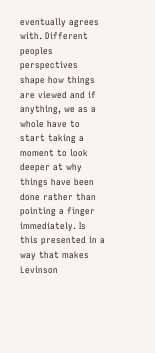eventually agrees with. Different peoples perspectives shape how things are viewed and if anything, we as a whole have to start taking a moment to look deeper at why things have been done rather than pointing a finger immediately. Is this presented in a way that makes Levinson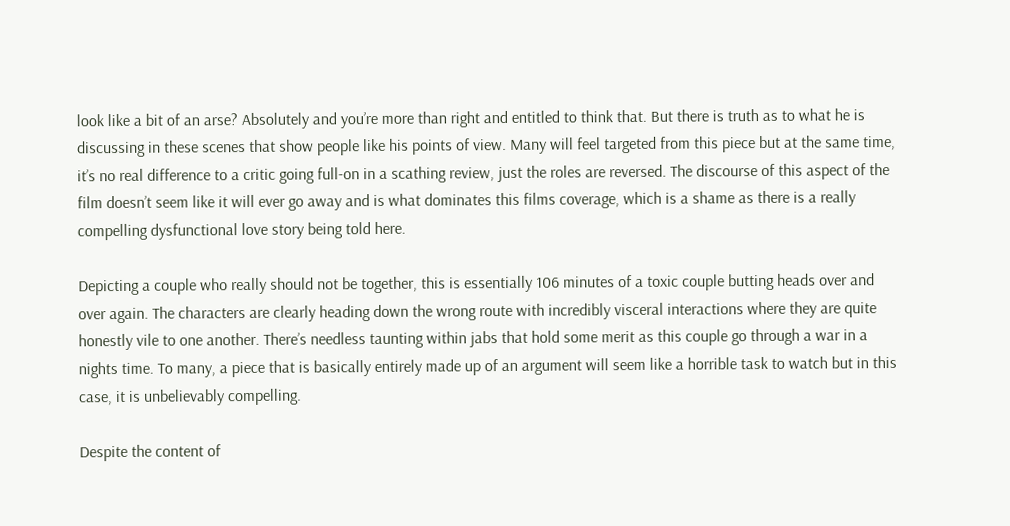look like a bit of an arse? Absolutely and you’re more than right and entitled to think that. But there is truth as to what he is discussing in these scenes that show people like his points of view. Many will feel targeted from this piece but at the same time, it’s no real difference to a critic going full-on in a scathing review, just the roles are reversed. The discourse of this aspect of the film doesn’t seem like it will ever go away and is what dominates this films coverage, which is a shame as there is a really compelling dysfunctional love story being told here.

Depicting a couple who really should not be together, this is essentially 106 minutes of a toxic couple butting heads over and over again. The characters are clearly heading down the wrong route with incredibly visceral interactions where they are quite honestly vile to one another. There’s needless taunting within jabs that hold some merit as this couple go through a war in a nights time. To many, a piece that is basically entirely made up of an argument will seem like a horrible task to watch but in this case, it is unbelievably compelling.

Despite the content of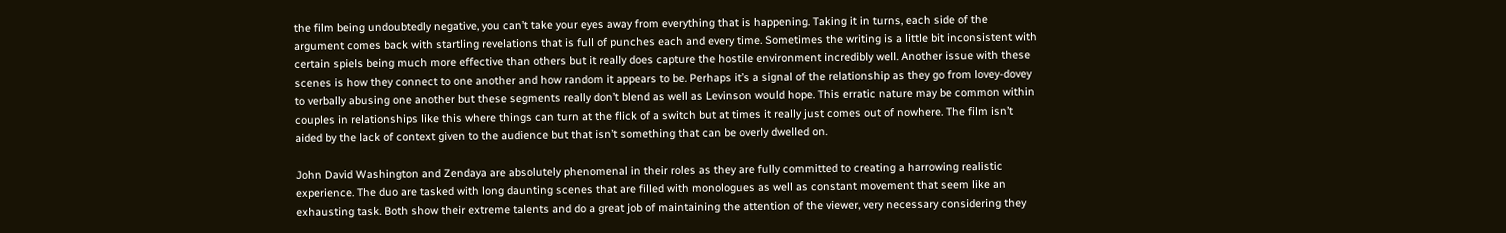the film being undoubtedly negative, you can’t take your eyes away from everything that is happening. Taking it in turns, each side of the argument comes back with startling revelations that is full of punches each and every time. Sometimes the writing is a little bit inconsistent with certain spiels being much more effective than others but it really does capture the hostile environment incredibly well. Another issue with these scenes is how they connect to one another and how random it appears to be. Perhaps it’s a signal of the relationship as they go from lovey-dovey to verbally abusing one another but these segments really don’t blend as well as Levinson would hope. This erratic nature may be common within couples in relationships like this where things can turn at the flick of a switch but at times it really just comes out of nowhere. The film isn’t aided by the lack of context given to the audience but that isn’t something that can be overly dwelled on.

John David Washington and Zendaya are absolutely phenomenal in their roles as they are fully committed to creating a harrowing realistic experience. The duo are tasked with long daunting scenes that are filled with monologues as well as constant movement that seem like an exhausting task. Both show their extreme talents and do a great job of maintaining the attention of the viewer, very necessary considering they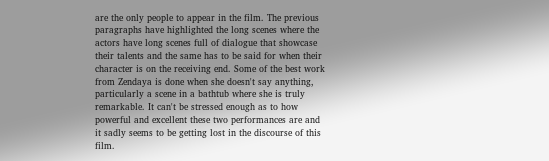are the only people to appear in the film. The previous paragraphs have highlighted the long scenes where the actors have long scenes full of dialogue that showcase their talents and the same has to be said for when their character is on the receiving end. Some of the best work from Zendaya is done when she doesn't say anything, particularly a scene in a bathtub where she is truly remarkable. It can't be stressed enough as to how powerful and excellent these two performances are and it sadly seems to be getting lost in the discourse of this film.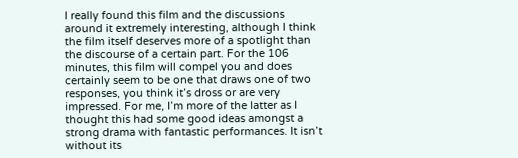I really found this film and the discussions around it extremely interesting, although I think the film itself deserves more of a spotlight than the discourse of a certain part. For the 106 minutes, this film will compel you and does certainly seem to be one that draws one of two responses, you think it’s dross or are very impressed. For me, I’m more of the latter as I thought this had some good ideas amongst a strong drama with fantastic performances. It isn’t without its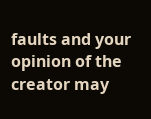faults and your opinion of the creator may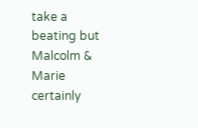take a beating but Malcolm & Marie certainly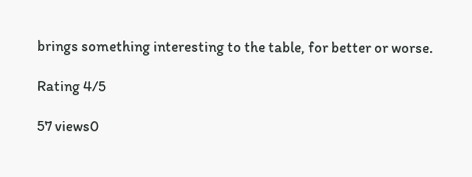brings something interesting to the table, for better or worse.

Rating 4/5

57 views0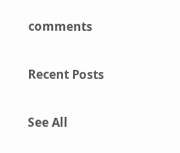comments

Recent Posts

See All